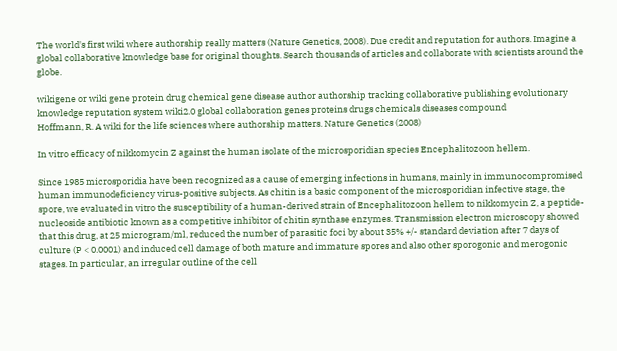The world's first wiki where authorship really matters (Nature Genetics, 2008). Due credit and reputation for authors. Imagine a global collaborative knowledge base for original thoughts. Search thousands of articles and collaborate with scientists around the globe.

wikigene or wiki gene protein drug chemical gene disease author authorship tracking collaborative publishing evolutionary knowledge reputation system wiki2.0 global collaboration genes proteins drugs chemicals diseases compound
Hoffmann, R. A wiki for the life sciences where authorship matters. Nature Genetics (2008)

In vitro efficacy of nikkomycin Z against the human isolate of the microsporidian species Encephalitozoon hellem.

Since 1985 microsporidia have been recognized as a cause of emerging infections in humans, mainly in immunocompromised human immunodeficiency virus-positive subjects. As chitin is a basic component of the microsporidian infective stage, the spore, we evaluated in vitro the susceptibility of a human-derived strain of Encephalitozoon hellem to nikkomycin Z, a peptide-nucleoside antibiotic known as a competitive inhibitor of chitin synthase enzymes. Transmission electron microscopy showed that this drug, at 25 microgram/ml, reduced the number of parasitic foci by about 35% +/- standard deviation after 7 days of culture (P < 0.0001) and induced cell damage of both mature and immature spores and also other sporogonic and merogonic stages. In particular, an irregular outline of the cell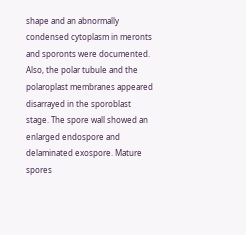shape and an abnormally condensed cytoplasm in meronts and sporonts were documented. Also, the polar tubule and the polaroplast membranes appeared disarrayed in the sporoblast stage. The spore wall showed an enlarged endospore and delaminated exospore. Mature spores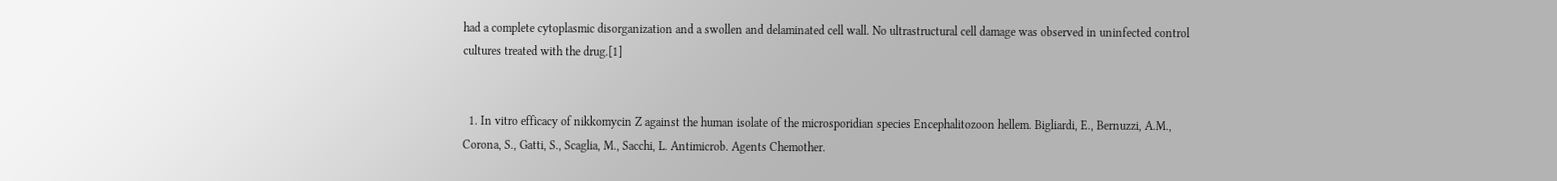had a complete cytoplasmic disorganization and a swollen and delaminated cell wall. No ultrastructural cell damage was observed in uninfected control cultures treated with the drug.[1]


  1. In vitro efficacy of nikkomycin Z against the human isolate of the microsporidian species Encephalitozoon hellem. Bigliardi, E., Bernuzzi, A.M., Corona, S., Gatti, S., Scaglia, M., Sacchi, L. Antimicrob. Agents Chemother.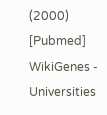(2000) [Pubmed]
WikiGenes - Universities